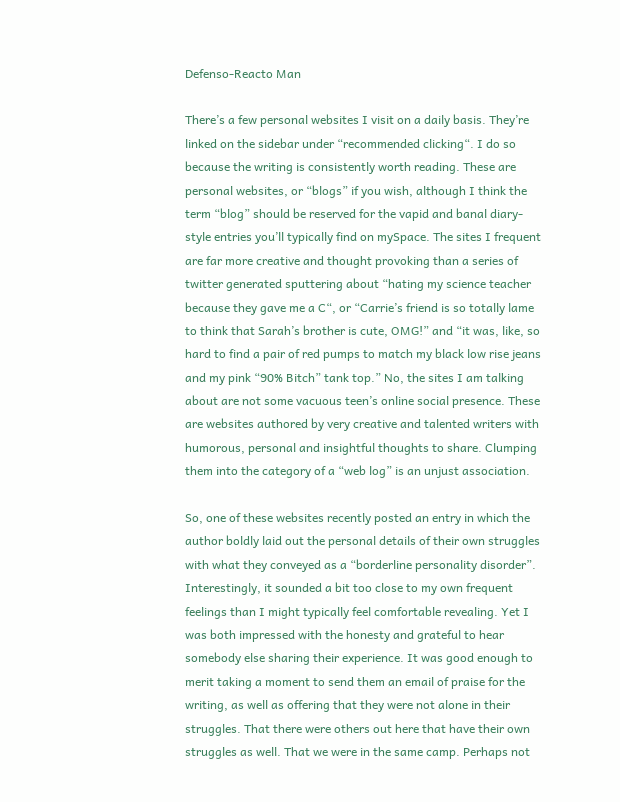Defenso-Reacto Man

There’s a few personal websites I visit on a daily basis. They’re linked on the sidebar under “recommended clicking“. I do so because the writing is consistently worth reading. These are personal websites, or “blogs” if you wish, although I think the term “blog” should be reserved for the vapid and banal diary-style entries you’ll typically find on mySpace. The sites I frequent are far more creative and thought provoking than a series of twitter generated sputtering about “hating my science teacher because they gave me a C“, or “Carrie’s friend is so totally lame to think that Sarah’s brother is cute, OMG!” and “it was, like, so hard to find a pair of red pumps to match my black low rise jeans and my pink “90% Bitch” tank top.” No, the sites I am talking about are not some vacuous teen’s online social presence. These are websites authored by very creative and talented writers with humorous, personal and insightful thoughts to share. Clumping them into the category of a “web log” is an unjust association.

So, one of these websites recently posted an entry in which the author boldly laid out the personal details of their own struggles with what they conveyed as a “borderline personality disorder”. Interestingly, it sounded a bit too close to my own frequent feelings than I might typically feel comfortable revealing. Yet I was both impressed with the honesty and grateful to hear somebody else sharing their experience. It was good enough to merit taking a moment to send them an email of praise for the writing, as well as offering that they were not alone in their struggles. That there were others out here that have their own struggles as well. That we were in the same camp. Perhaps not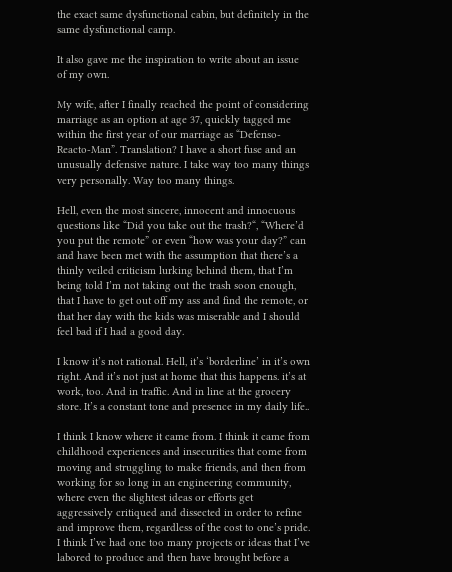the exact same dysfunctional cabin, but definitely in the same dysfunctional camp.

It also gave me the inspiration to write about an issue of my own.

My wife, after I finally reached the point of considering marriage as an option at age 37, quickly tagged me within the first year of our marriage as “Defenso-Reacto-Man”. Translation? I have a short fuse and an unusually defensive nature. I take way too many things very personally. Way too many things.

Hell, even the most sincere, innocent and innocuous questions like “Did you take out the trash?“, “Where’d you put the remote” or even “how was your day?” can and have been met with the assumption that there’s a thinly veiled criticism lurking behind them, that I’m being told I’m not taking out the trash soon enough, that I have to get out off my ass and find the remote, or that her day with the kids was miserable and I should feel bad if I had a good day.

I know it’s not rational. Hell, it’s ‘borderline’ in it’s own right. And it’s not just at home that this happens. it’s at work, too. And in traffic. And in line at the grocery store. It’s a constant tone and presence in my daily life..

I think I know where it came from. I think it came from childhood experiences and insecurities that come from moving and struggling to make friends, and then from working for so long in an engineering community, where even the slightest ideas or efforts get aggressively critiqued and dissected in order to refine and improve them, regardless of the cost to one’s pride. I think I’ve had one too many projects or ideas that I’ve labored to produce and then have brought before a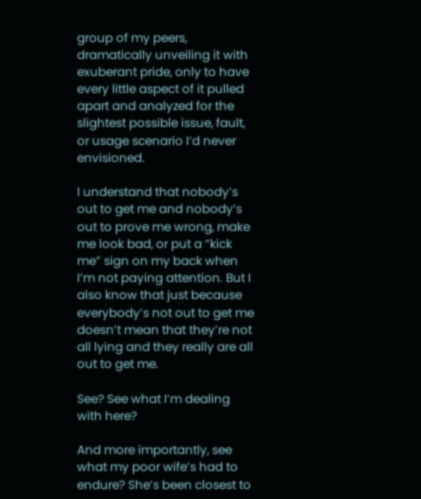group of my peers, dramatically unveiling it with exuberant pride, only to have every little aspect of it pulled apart and analyzed for the slightest possible issue, fault, or usage scenario I’d never envisioned.

I understand that nobody’s out to get me and nobody’s out to prove me wrong, make me look bad, or put a “kick me” sign on my back when I’m not paying attention. But I also know that just because everybody’s not out to get me doesn’t mean that they’re not all lying and they really are all out to get me.

See? See what I’m dealing with here?

And more importantly, see what my poor wife’s had to endure? She’s been closest to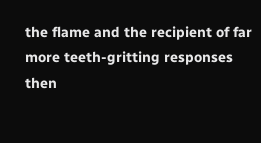the flame and the recipient of far more teeth-gritting responses then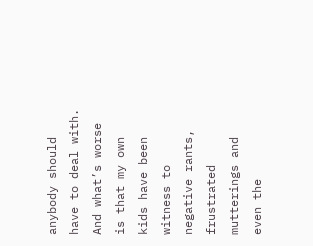anybody should have to deal with. And what’s worse is that my own kids have been witness to negative rants, frustrated mutterings and even the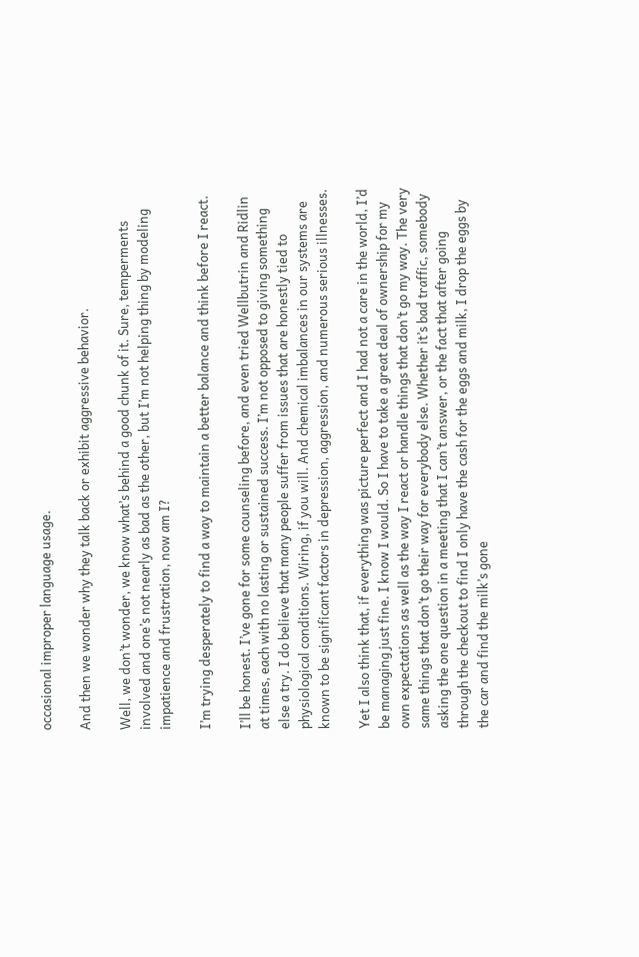occasional improper language usage.

And then we wonder why they talk back or exhibit aggressive behavior.

Well, we don’t wonder, we know what’s behind a good chunk of it. Sure, temperments involved and one’s not nearly as bad as the other, but I’m not helping thing by modeling impatience and frustration, now am I?

I’m trying desperately to find a way to maintain a better balance and think before I react.

I’ll be honest. I’ve gone for some counseling before, and even tried Wellbutrin and Ridlin at times, each with no lasting or sustained success. I’m not opposed to giving something else a try. I do believe that many people suffer from issues that are honestly tied to physiological conditions. Wiring, if you will. And chemical imbalances in our systems are known to be significant factors in depression, aggression, and numerous serious illnesses.

Yet I also think that, if everything was picture perfect and I had not a care in the world, I’d be managing just fine. I know I would. So I have to take a great deal of ownership for my own expectations as well as the way I react or handle things that don’t go my way. The very same things that don’t go their way for everybody else. Whether it’s bad traffic, somebody asking the one question in a meeting that I can’t answer, or the fact that after going through the checkout to find I only have the cash for the eggs and milk, I drop the eggs by the car and find the milk’s gone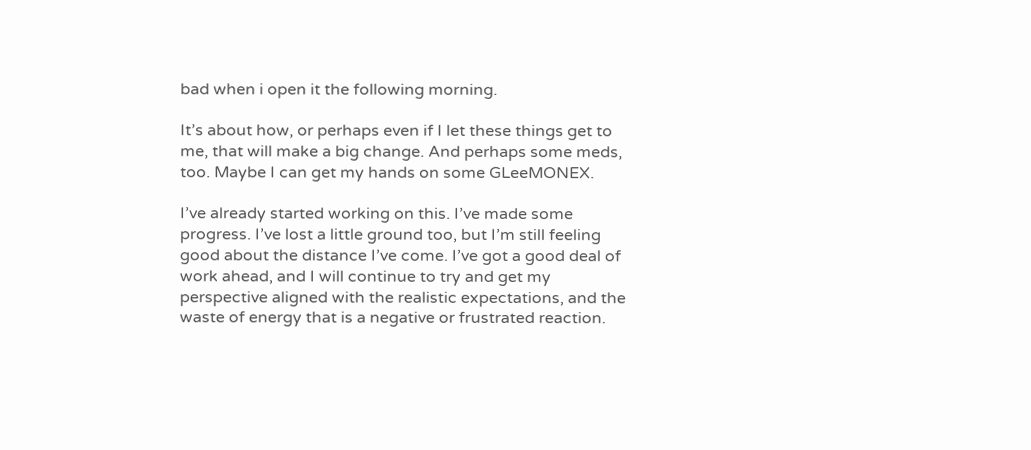bad when i open it the following morning.

It’s about how, or perhaps even if I let these things get to me, that will make a big change. And perhaps some meds, too. Maybe I can get my hands on some GLeeMONEX.

I’ve already started working on this. I’ve made some progress. I’ve lost a little ground too, but I’m still feeling good about the distance I’ve come. I’ve got a good deal of work ahead, and I will continue to try and get my perspective aligned with the realistic expectations, and the waste of energy that is a negative or frustrated reaction.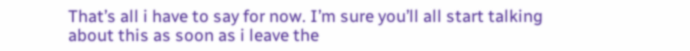That’s all i have to say for now. I’m sure you’ll all start talking about this as soon as i leave the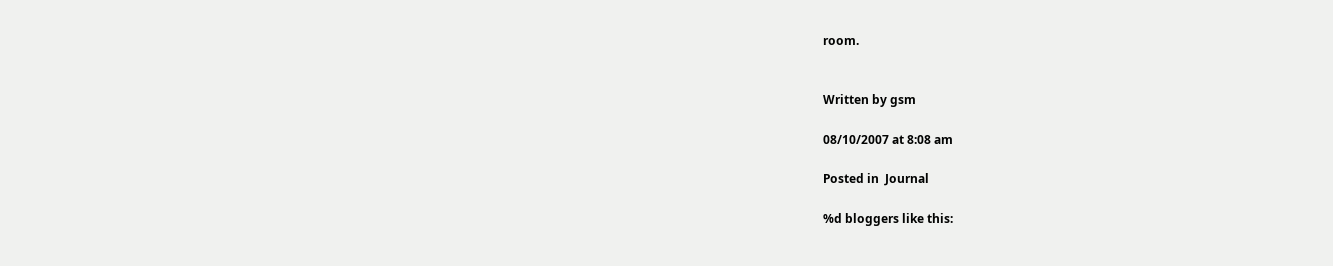room.


Written by gsm

08/10/2007 at 8:08 am

Posted in  Journal

%d bloggers like this: